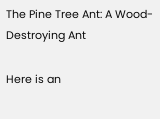The Pine Tree Ant: A Wood-Destroying Ant

Here is an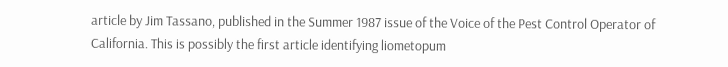article by Jim Tassano, published in the Summer 1987 issue of the Voice of the Pest Control Operator of California. This is possibly the first article identifying liometopum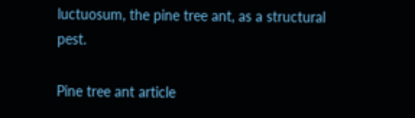luctuosum, the pine tree ant, as a structural pest.

Pine tree ant article